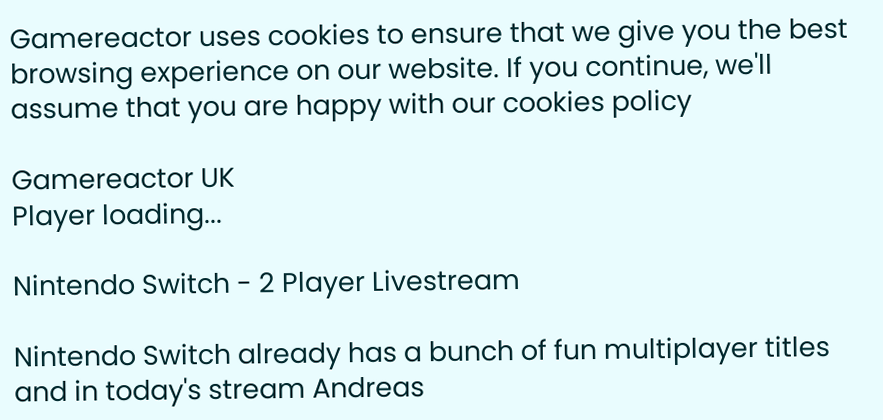Gamereactor uses cookies to ensure that we give you the best browsing experience on our website. If you continue, we'll assume that you are happy with our cookies policy

Gamereactor UK
Player loading...

Nintendo Switch - 2 Player Livestream

Nintendo Switch already has a bunch of fun multiplayer titles and in today's stream Andreas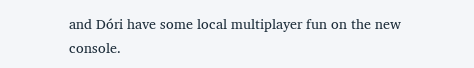and Dóri have some local multiplayer fun on the new console.